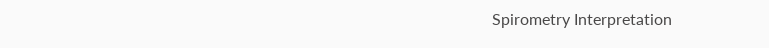Spirometry Interpretation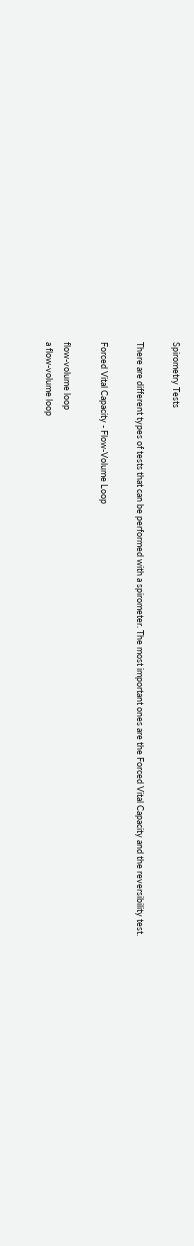Spirometry Tests

There are different types of tests that can be performed with a spirometer. The most important ones are the Forced Vital Capacity and the reversibility test.

Forced Vital Capacity - Flow-Volume Loop

flow-volume loop
a flow-volume loop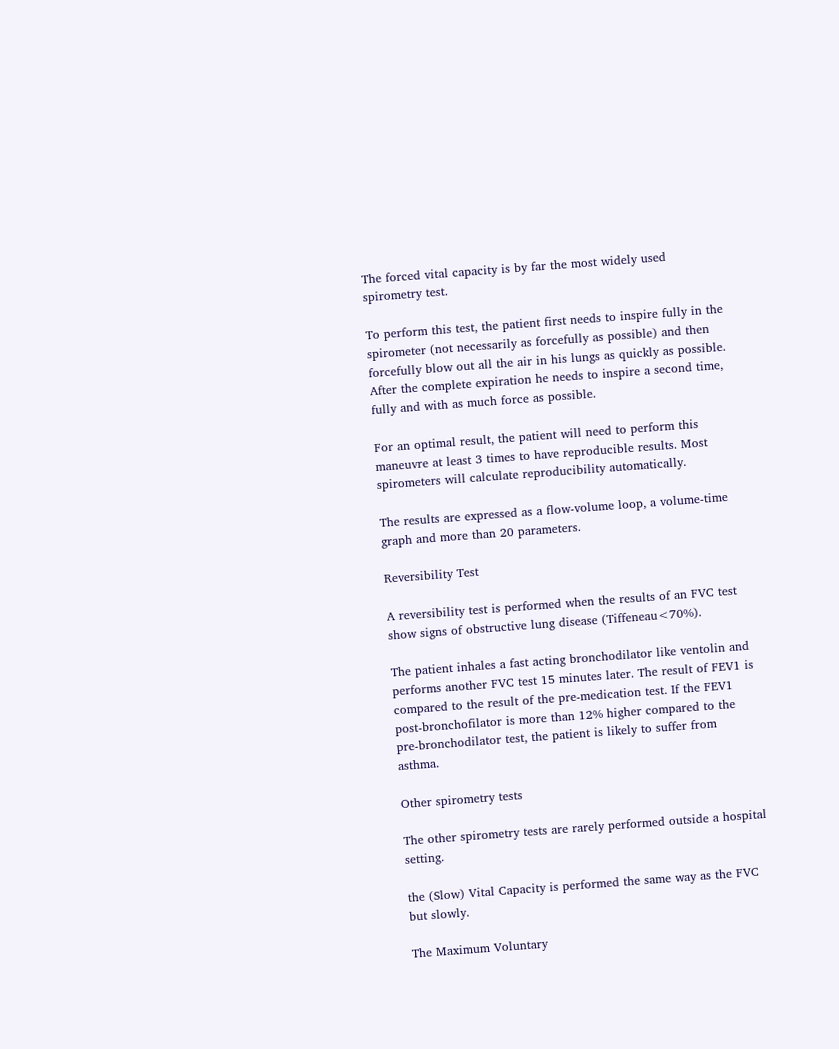The forced vital capacity is by far the most widely used spirometry test.

To perform this test, the patient first needs to inspire fully in the spirometer (not necessarily as forcefully as possible) and then forcefully blow out all the air in his lungs as quickly as possible. After the complete expiration he needs to inspire a second time, fully and with as much force as possible.

For an optimal result, the patient will need to perform this maneuvre at least 3 times to have reproducible results. Most spirometers will calculate reproducibility automatically.

The results are expressed as a flow-volume loop, a volume-time graph and more than 20 parameters.

Reversibility Test

A reversibility test is performed when the results of an FVC test show signs of obstructive lung disease (Tiffeneau<70%).

The patient inhales a fast acting bronchodilator like ventolin and performs another FVC test 15 minutes later. The result of FEV1 is compared to the result of the pre-medication test. If the FEV1 post-bronchofilator is more than 12% higher compared to the pre-bronchodilator test, the patient is likely to suffer from asthma.

Other spirometry tests

The other spirometry tests are rarely performed outside a hospital setting.

the (Slow) Vital Capacity is performed the same way as the FVC but slowly.

The Maximum Voluntary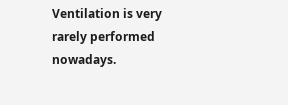Ventilation is very rarely performed nowadays.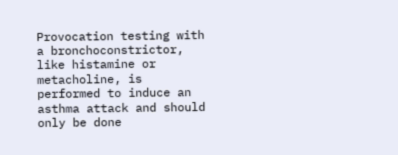Provocation testing with a bronchoconstrictor, like histamine or metacholine, is performed to induce an asthma attack and should only be done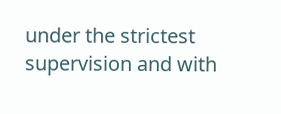under the strictest supervision and with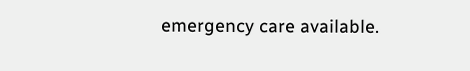emergency care available.